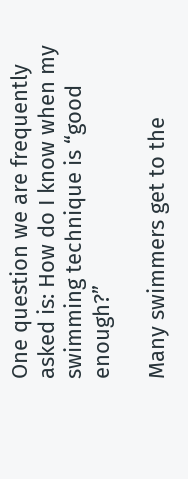One question we are frequently asked is: How do I know when my swimming technique is “good enough?”

Many swimmers get to the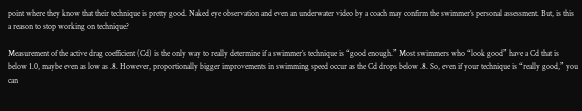point where they know that their technique is pretty good. Naked eye observation and even an underwater video by a coach may confirm the swimmer’s personal assessment. But, is this a reason to stop working on technique?

Measurement of the active drag coefficient (Cd) is the only way to really determine if a swimmer’s technique is “good enough.” Most swimmers who “look good” have a Cd that is below 1.0, maybe even as low as .8. However, proportionally bigger improvements in swimming speed occur as the Cd drops below .8. So, even if your technique is “really good,” you can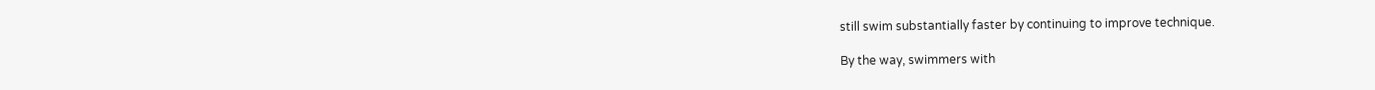still swim substantially faster by continuing to improve technique.

By the way, swimmers with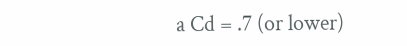a Cd = .7 (or lower)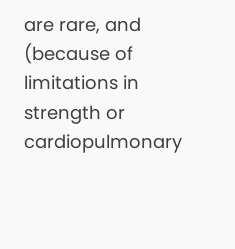are rare, and (because of limitations in strength or cardiopulmonary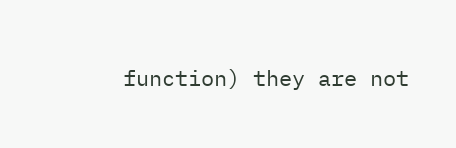function) they are not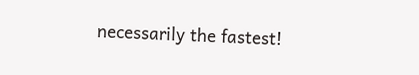necessarily the fastest!